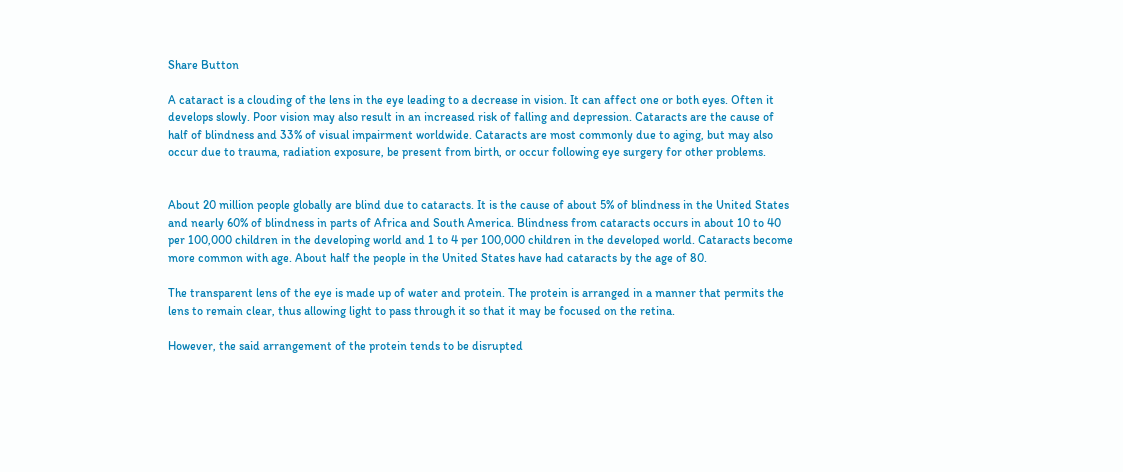Share Button

A cataract is a clouding of the lens in the eye leading to a decrease in vision. It can affect one or both eyes. Often it develops slowly. Poor vision may also result in an increased risk of falling and depression. Cataracts are the cause of half of blindness and 33% of visual impairment worldwide. Cataracts are most commonly due to aging, but may also occur due to trauma, radiation exposure, be present from birth, or occur following eye surgery for other problems.


About 20 million people globally are blind due to cataracts. It is the cause of about 5% of blindness in the United States and nearly 60% of blindness in parts of Africa and South America. Blindness from cataracts occurs in about 10 to 40 per 100,000 children in the developing world and 1 to 4 per 100,000 children in the developed world. Cataracts become more common with age. About half the people in the United States have had cataracts by the age of 80.

The transparent lens of the eye is made up of water and protein. The protein is arranged in a manner that permits the lens to remain clear, thus allowing light to pass through it so that it may be focused on the retina.

However, the said arrangement of the protein tends to be disrupted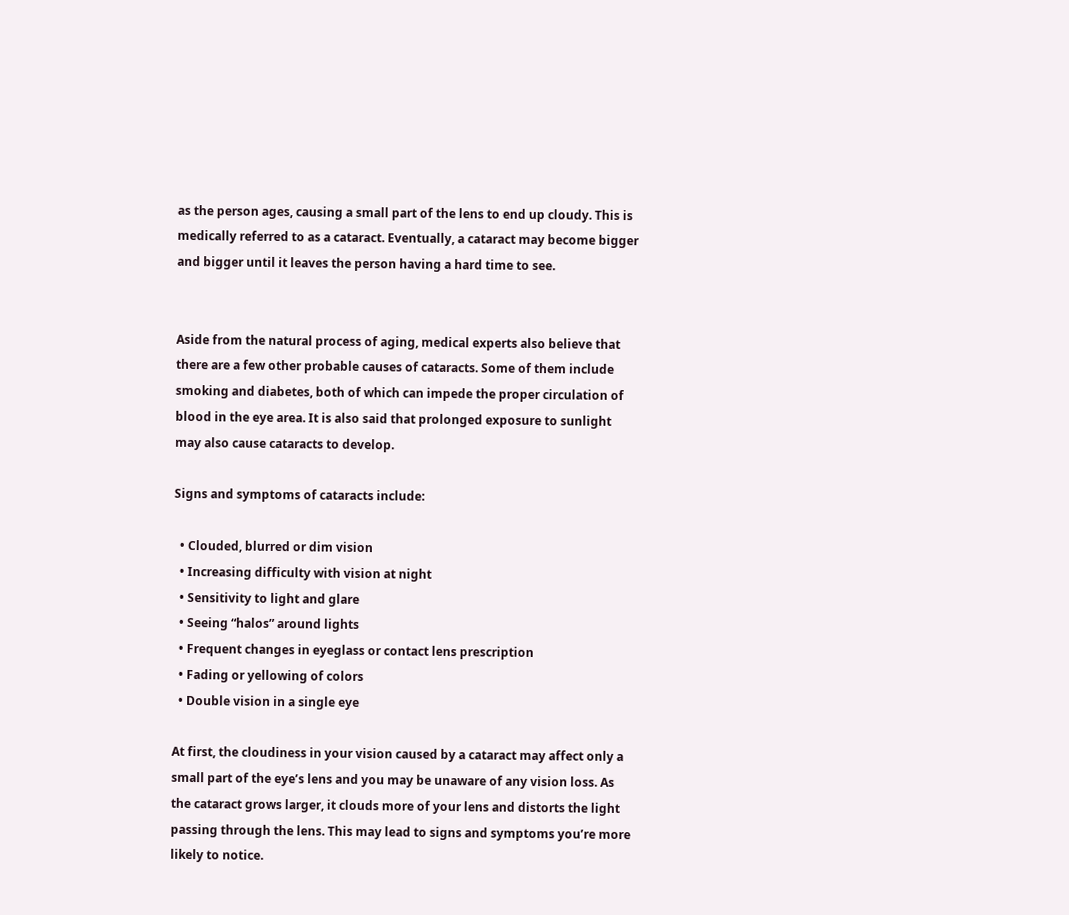as the person ages, causing a small part of the lens to end up cloudy. This is medically referred to as a cataract. Eventually, a cataract may become bigger and bigger until it leaves the person having a hard time to see.


Aside from the natural process of aging, medical experts also believe that there are a few other probable causes of cataracts. Some of them include smoking and diabetes, both of which can impede the proper circulation of blood in the eye area. It is also said that prolonged exposure to sunlight may also cause cataracts to develop.

Signs and symptoms of cataracts include:

  • Clouded, blurred or dim vision
  • Increasing difficulty with vision at night
  • Sensitivity to light and glare
  • Seeing “halos” around lights
  • Frequent changes in eyeglass or contact lens prescription
  • Fading or yellowing of colors
  • Double vision in a single eye

At first, the cloudiness in your vision caused by a cataract may affect only a small part of the eye’s lens and you may be unaware of any vision loss. As the cataract grows larger, it clouds more of your lens and distorts the light passing through the lens. This may lead to signs and symptoms you’re more likely to notice.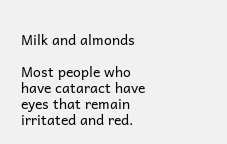Milk and almonds

Most people who have cataract have eyes that remain irritated and red.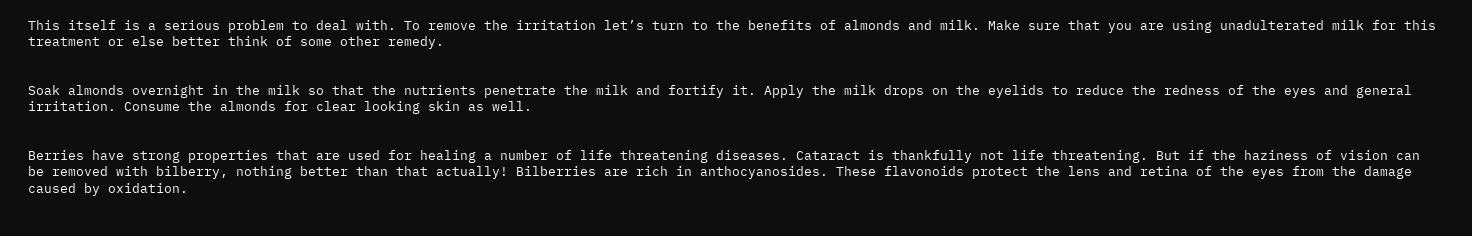This itself is a serious problem to deal with. To remove the irritation let’s turn to the benefits of almonds and milk. Make sure that you are using unadulterated milk for this treatment or else better think of some other remedy.


Soak almonds overnight in the milk so that the nutrients penetrate the milk and fortify it. Apply the milk drops on the eyelids to reduce the redness of the eyes and general irritation. Consume the almonds for clear looking skin as well.


Berries have strong properties that are used for healing a number of life threatening diseases. Cataract is thankfully not life threatening. But if the haziness of vision can be removed with bilberry, nothing better than that actually! Bilberries are rich in anthocyanosides. These flavonoids protect the lens and retina of the eyes from the damage caused by oxidation.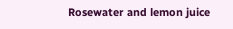Rosewater and lemon juice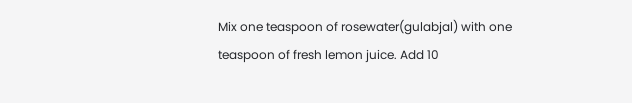Mix one teaspoon of rosewater(gulabjal) with one teaspoon of fresh lemon juice. Add 10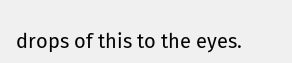drops of this to the eyes.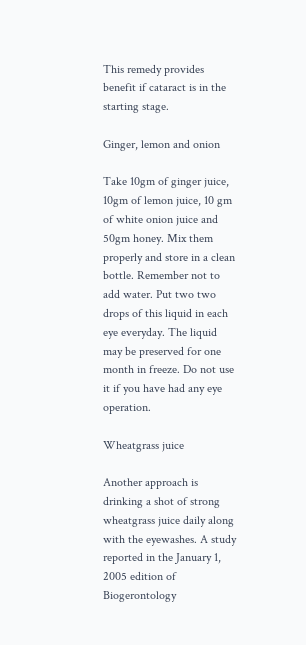This remedy provides benefit if cataract is in the starting stage.

Ginger, lemon and onion

Take 10gm of ginger juice, 10gm of lemon juice, 10 gm of white onion juice and 50gm honey. Mix them properly and store in a clean bottle. Remember not to add water. Put two two drops of this liquid in each eye everyday. The liquid may be preserved for one month in freeze. Do not use it if you have had any eye operation.

Wheatgrass juice

Another approach is drinking a shot of strong wheatgrass juice daily along with the eyewashes. A study reported in the January 1, 2005 edition of Biogerontology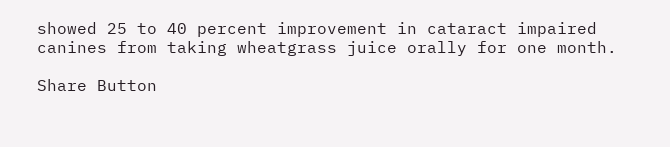showed 25 to 40 percent improvement in cataract impaired canines from taking wheatgrass juice orally for one month.

Share Button